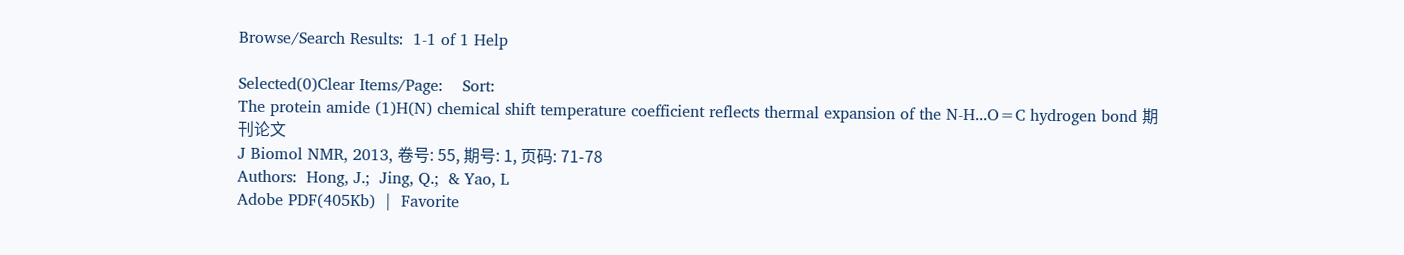Browse/Search Results:  1-1 of 1 Help

Selected(0)Clear Items/Page:    Sort:
The protein amide (1)H(N) chemical shift temperature coefficient reflects thermal expansion of the N-H...O=C hydrogen bond 期刊论文
J Biomol NMR, 2013, 卷号: 55, 期号: 1, 页码: 71-78
Authors:  Hong, J.;  Jing, Q.;  & Yao, L
Adobe PDF(405Kb)  |  Favorite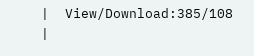|  View/Download:385/108  |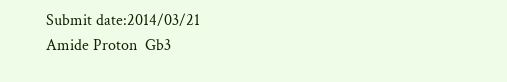Submit date:2014/03/21
Amide Proton  Gb3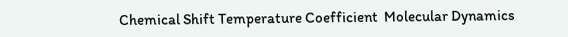Chemical Shift Temperature Coefficient  Molecular Dynamics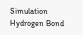Simulation  Hydrogen Bond